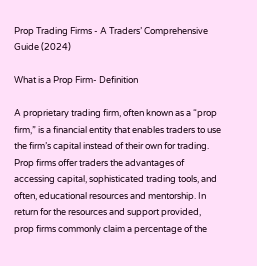Prop Trading Firms - A Traders’ Comprehensive Guide (2024)

What is a Prop Firm- Definition

A proprietary trading firm, often known as a “prop firm,” is a financial entity that enables traders to use the firm’s capital instead of their own for trading. Prop firms offer traders the advantages of accessing capital, sophisticated trading tools, and often, educational resources and mentorship. In return for the resources and support provided, prop firms commonly claim a percentage of the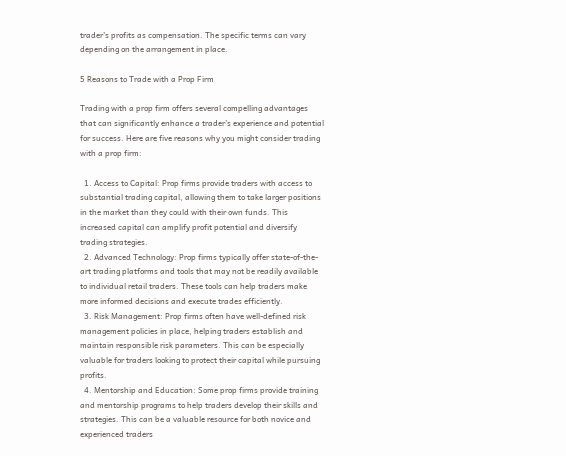trader’s profits as compensation. The specific terms can vary depending on the arrangement in place.

5 Reasons to Trade with a Prop Firm

Trading with a prop firm offers several compelling advantages that can significantly enhance a trader’s experience and potential for success. Here are five reasons why you might consider trading with a prop firm:

  1. Access to Capital: Prop firms provide traders with access to substantial trading capital, allowing them to take larger positions in the market than they could with their own funds. This increased capital can amplify profit potential and diversify trading strategies.
  2. Advanced Technology: Prop firms typically offer state-of-the-art trading platforms and tools that may not be readily available to individual retail traders. These tools can help traders make more informed decisions and execute trades efficiently.
  3. Risk Management: Prop firms often have well-defined risk management policies in place, helping traders establish and maintain responsible risk parameters. This can be especially valuable for traders looking to protect their capital while pursuing profits.
  4. Mentorship and Education: Some prop firms provide training and mentorship programs to help traders develop their skills and strategies. This can be a valuable resource for both novice and experienced traders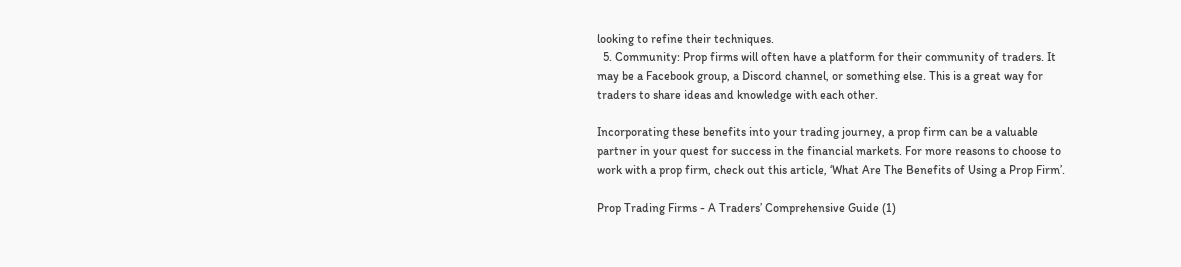looking to refine their techniques.
  5. Community: Prop firms will often have a platform for their community of traders. It may be a Facebook group, a Discord channel, or something else. This is a great way for traders to share ideas and knowledge with each other.

Incorporating these benefits into your trading journey, a prop firm can be a valuable partner in your quest for success in the financial markets. For more reasons to choose to work with a prop firm, check out this article, ‘What Are The Benefits of Using a Prop Firm’.

Prop Trading Firms - A Traders’ Comprehensive Guide (1)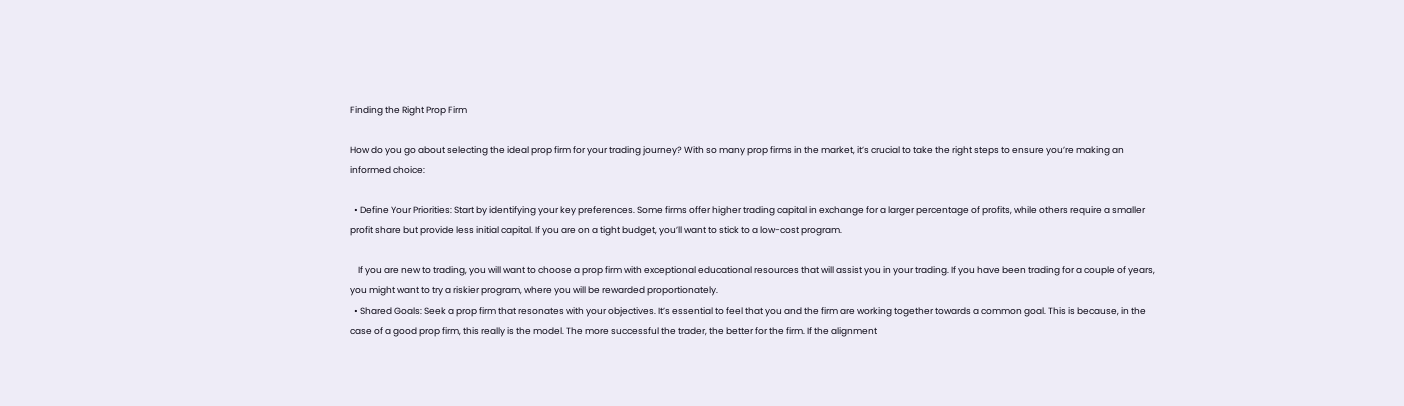Finding the Right Prop Firm

How do you go about selecting the ideal prop firm for your trading journey? With so many prop firms in the market, it’s crucial to take the right steps to ensure you’re making an informed choice:

  • Define Your Priorities: Start by identifying your key preferences. Some firms offer higher trading capital in exchange for a larger percentage of profits, while others require a smaller profit share but provide less initial capital. If you are on a tight budget, you’ll want to stick to a low-cost program.

    If you are new to trading, you will want to choose a prop firm with exceptional educational resources that will assist you in your trading. If you have been trading for a couple of years, you might want to try a riskier program, where you will be rewarded proportionately.
  • Shared Goals: Seek a prop firm that resonates with your objectives. It’s essential to feel that you and the firm are working together towards a common goal. This is because, in the case of a good prop firm, this really is the model. The more successful the trader, the better for the firm. If the alignment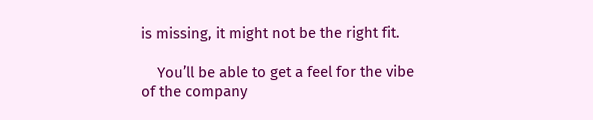is missing, it might not be the right fit.

    You’ll be able to get a feel for the vibe of the company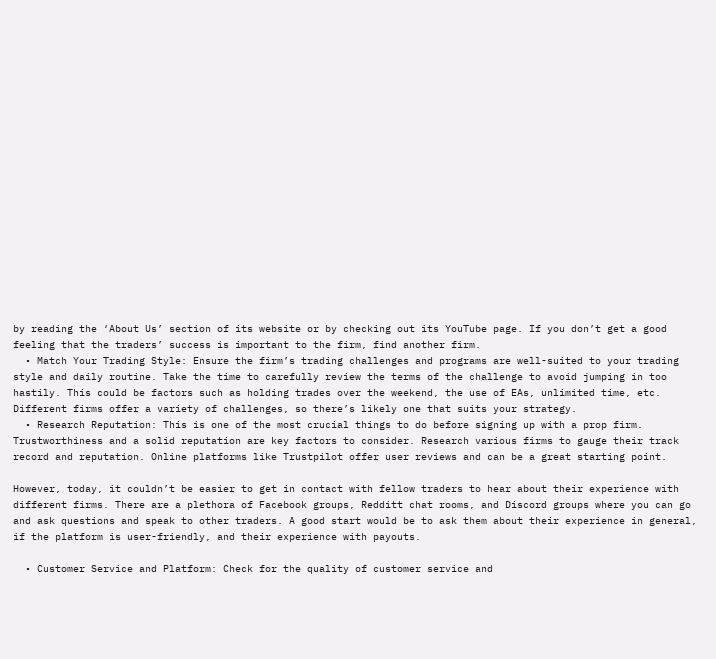by reading the ‘About Us’ section of its website or by checking out its YouTube page. If you don’t get a good feeling that the traders’ success is important to the firm, find another firm.
  • Match Your Trading Style: Ensure the firm’s trading challenges and programs are well-suited to your trading style and daily routine. Take the time to carefully review the terms of the challenge to avoid jumping in too hastily. This could be factors such as holding trades over the weekend, the use of EAs, unlimited time, etc. Different firms offer a variety of challenges, so there’s likely one that suits your strategy.
  • Research Reputation: This is one of the most crucial things to do before signing up with a prop firm. Trustworthiness and a solid reputation are key factors to consider. Research various firms to gauge their track record and reputation. Online platforms like Trustpilot offer user reviews and can be a great starting point.

However, today, it couldn’t be easier to get in contact with fellow traders to hear about their experience with different firms. There are a plethora of Facebook groups, Redditt chat rooms, and Discord groups where you can go and ask questions and speak to other traders. A good start would be to ask them about their experience in general, if the platform is user-friendly, and their experience with payouts.

  • Customer Service and Platform: Check for the quality of customer service and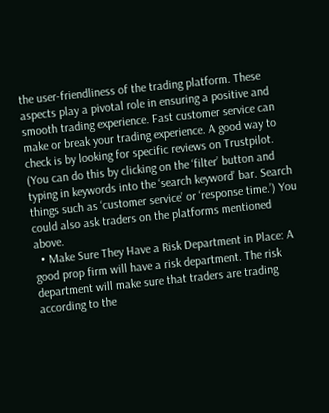the user-friendliness of the trading platform. These aspects play a pivotal role in ensuring a positive and smooth trading experience. Fast customer service can make or break your trading experience. A good way to check is by looking for specific reviews on Trustpilot. (You can do this by clicking on the ‘filter’ button and typing in keywords into the ‘search keyword’ bar. Search things such as ‘customer service’ or ‘response time.’) You could also ask traders on the platforms mentioned above.
  • Make Sure They Have a Risk Department in Place: A good prop firm will have a risk department. The risk department will make sure that traders are trading according to the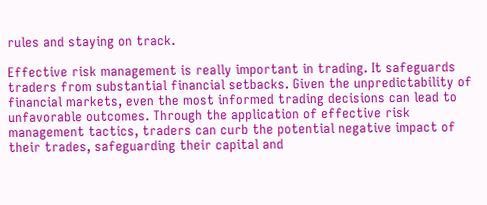rules and staying on track.

Effective risk management is really important in trading. It safeguards traders from substantial financial setbacks. Given the unpredictability of financial markets, even the most informed trading decisions can lead to unfavorable outcomes. Through the application of effective risk management tactics, traders can curb the potential negative impact of their trades, safeguarding their capital and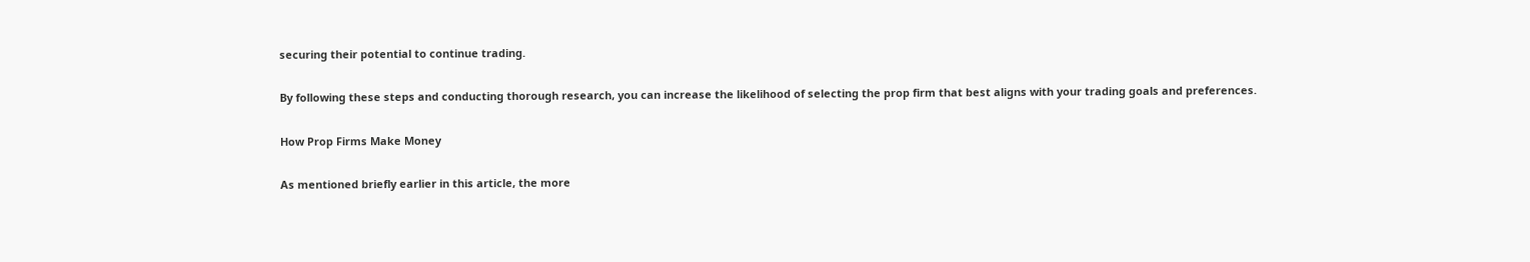securing their potential to continue trading.

By following these steps and conducting thorough research, you can increase the likelihood of selecting the prop firm that best aligns with your trading goals and preferences.

How Prop Firms Make Money

As mentioned briefly earlier in this article, the more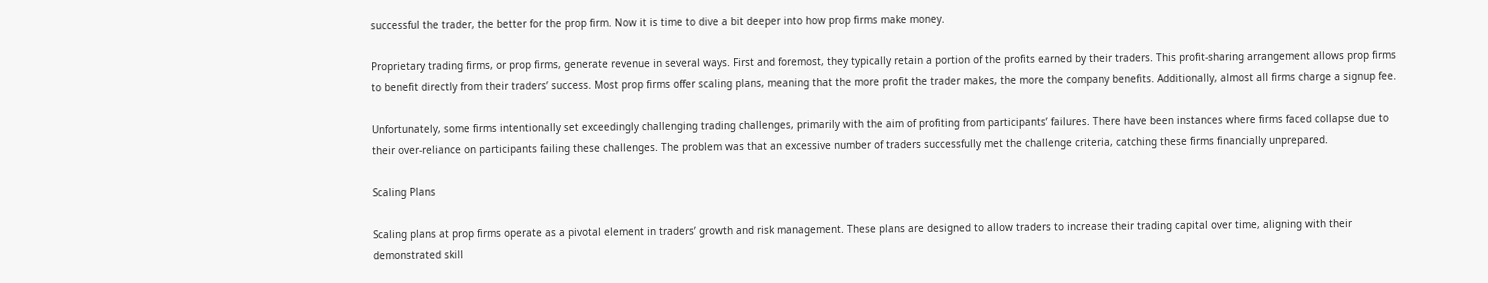successful the trader, the better for the prop firm. Now it is time to dive a bit deeper into how prop firms make money.

Proprietary trading firms, or prop firms, generate revenue in several ways. First and foremost, they typically retain a portion of the profits earned by their traders. This profit-sharing arrangement allows prop firms to benefit directly from their traders’ success. Most prop firms offer scaling plans, meaning that the more profit the trader makes, the more the company benefits. Additionally, almost all firms charge a signup fee.

Unfortunately, some firms intentionally set exceedingly challenging trading challenges, primarily with the aim of profiting from participants’ failures. There have been instances where firms faced collapse due to their over-reliance on participants failing these challenges. The problem was that an excessive number of traders successfully met the challenge criteria, catching these firms financially unprepared.

Scaling Plans

Scaling plans at prop firms operate as a pivotal element in traders’ growth and risk management. These plans are designed to allow traders to increase their trading capital over time, aligning with their demonstrated skill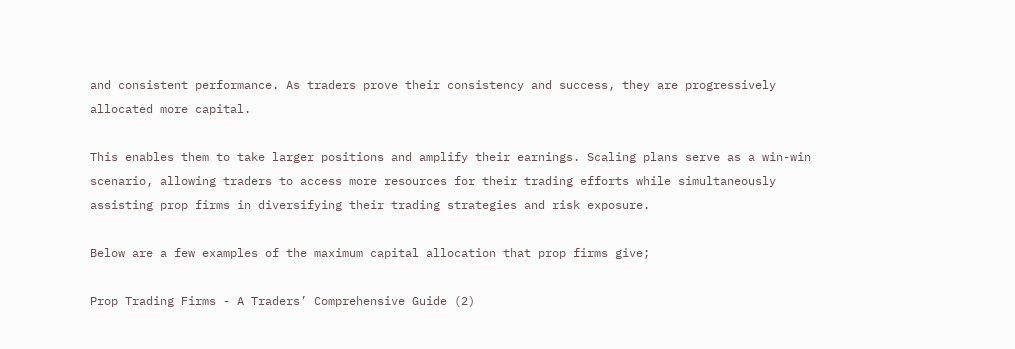and consistent performance. As traders prove their consistency and success, they are progressively allocated more capital.

This enables them to take larger positions and amplify their earnings. Scaling plans serve as a win-win scenario, allowing traders to access more resources for their trading efforts while simultaneously assisting prop firms in diversifying their trading strategies and risk exposure.

Below are a few examples of the maximum capital allocation that prop firms give;

Prop Trading Firms - A Traders’ Comprehensive Guide (2)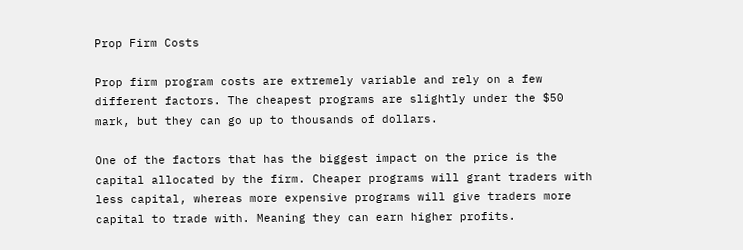Prop Firm Costs

Prop firm program costs are extremely variable and rely on a few different factors. The cheapest programs are slightly under the $50 mark, but they can go up to thousands of dollars.

One of the factors that has the biggest impact on the price is the capital allocated by the firm. Cheaper programs will grant traders with less capital, whereas more expensive programs will give traders more capital to trade with. Meaning they can earn higher profits.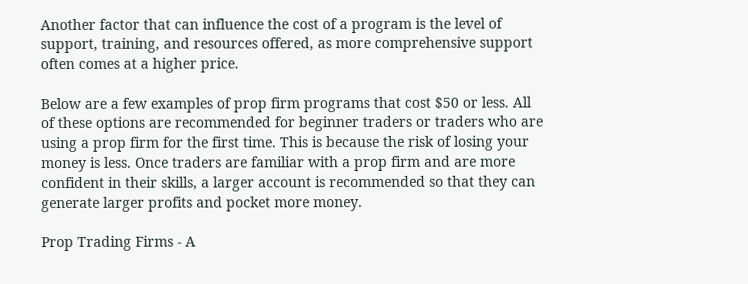Another factor that can influence the cost of a program is the level of support, training, and resources offered, as more comprehensive support often comes at a higher price.

Below are a few examples of prop firm programs that cost $50 or less. All of these options are recommended for beginner traders or traders who are using a prop firm for the first time. This is because the risk of losing your money is less. Once traders are familiar with a prop firm and are more confident in their skills, a larger account is recommended so that they can generate larger profits and pocket more money.

Prop Trading Firms - A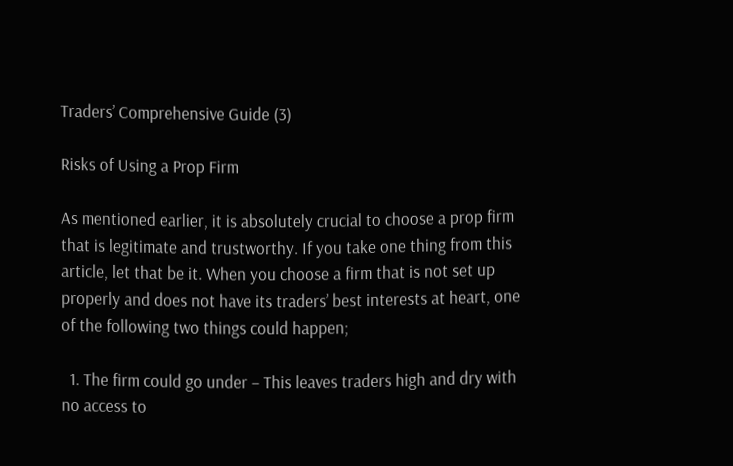Traders’ Comprehensive Guide (3)

Risks of Using a Prop Firm

As mentioned earlier, it is absolutely crucial to choose a prop firm that is legitimate and trustworthy. If you take one thing from this article, let that be it. When you choose a firm that is not set up properly and does not have its traders’ best interests at heart, one of the following two things could happen;

  1. The firm could go under – This leaves traders high and dry with no access to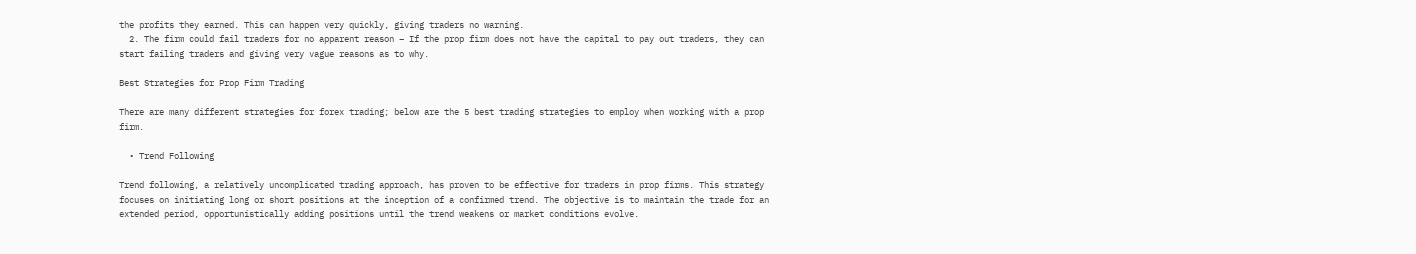the profits they earned. This can happen very quickly, giving traders no warning.
  2. The firm could fail traders for no apparent reason – If the prop firm does not have the capital to pay out traders, they can start failing traders and giving very vague reasons as to why.

Best Strategies for Prop Firm Trading

There are many different strategies for forex trading; below are the 5 best trading strategies to employ when working with a prop firm.

  • Trend Following

Trend following, a relatively uncomplicated trading approach, has proven to be effective for traders in prop firms. This strategy focuses on initiating long or short positions at the inception of a confirmed trend. The objective is to maintain the trade for an extended period, opportunistically adding positions until the trend weakens or market conditions evolve.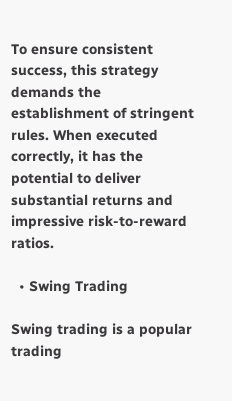To ensure consistent success, this strategy demands the establishment of stringent rules. When executed correctly, it has the potential to deliver substantial returns and impressive risk-to-reward ratios.

  • Swing Trading

Swing trading is a popular trading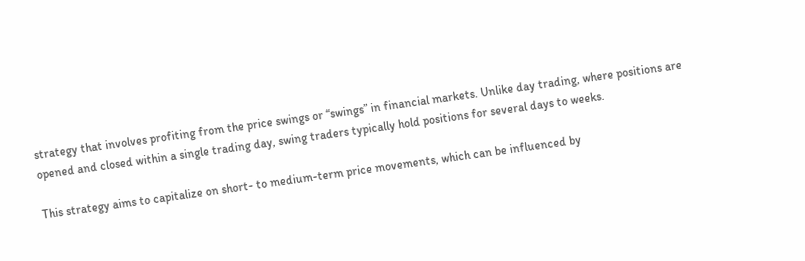strategy that involves profiting from the price swings or “swings” in financial markets. Unlike day trading, where positions are opened and closed within a single trading day, swing traders typically hold positions for several days to weeks.

This strategy aims to capitalize on short- to medium-term price movements, which can be influenced by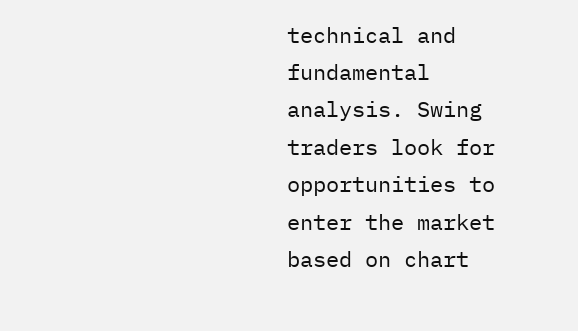technical and fundamental analysis. Swing traders look for opportunities to enter the market based on chart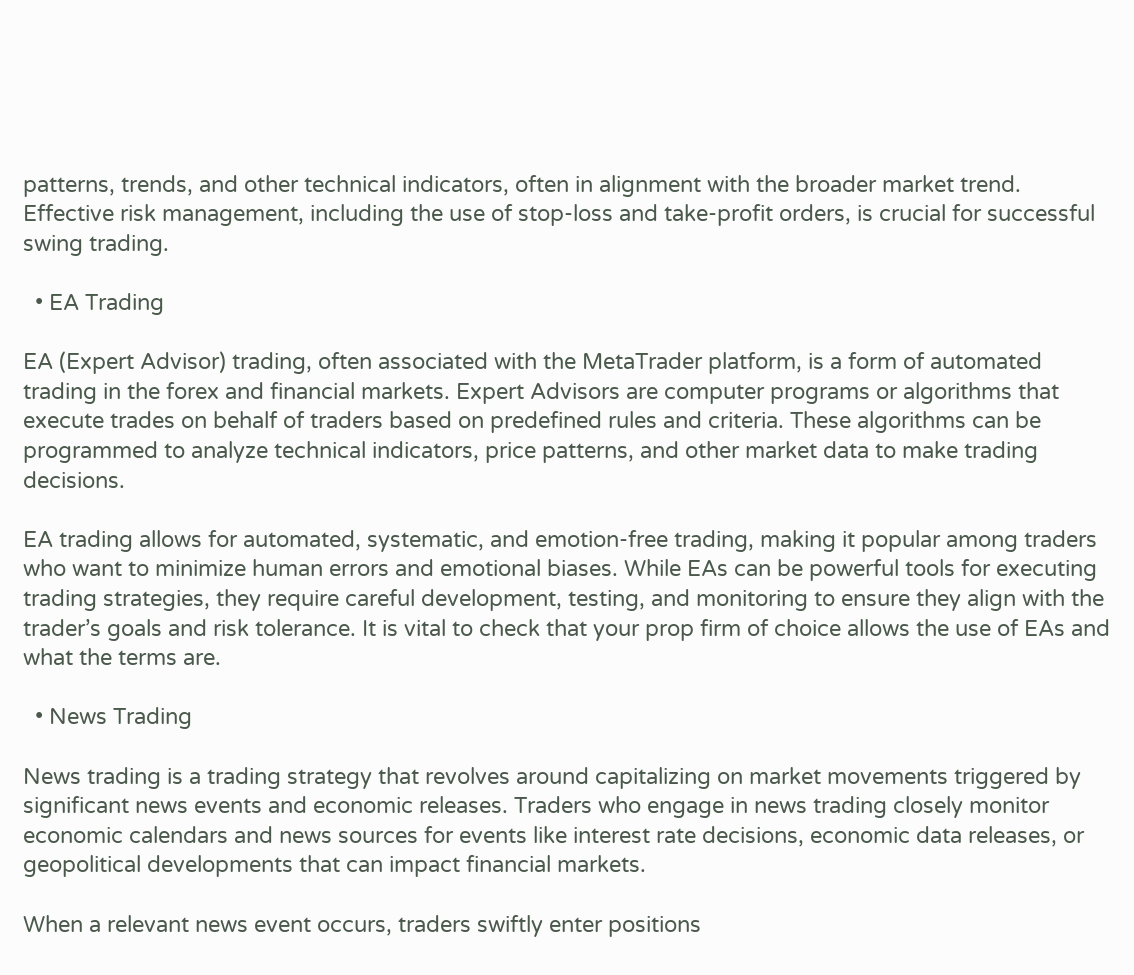patterns, trends, and other technical indicators, often in alignment with the broader market trend. Effective risk management, including the use of stop-loss and take-profit orders, is crucial for successful swing trading.

  • EA Trading

EA (Expert Advisor) trading, often associated with the MetaTrader platform, is a form of automated trading in the forex and financial markets. Expert Advisors are computer programs or algorithms that execute trades on behalf of traders based on predefined rules and criteria. These algorithms can be programmed to analyze technical indicators, price patterns, and other market data to make trading decisions.

EA trading allows for automated, systematic, and emotion-free trading, making it popular among traders who want to minimize human errors and emotional biases. While EAs can be powerful tools for executing trading strategies, they require careful development, testing, and monitoring to ensure they align with the trader’s goals and risk tolerance. It is vital to check that your prop firm of choice allows the use of EAs and what the terms are.

  • News Trading

News trading is a trading strategy that revolves around capitalizing on market movements triggered by significant news events and economic releases. Traders who engage in news trading closely monitor economic calendars and news sources for events like interest rate decisions, economic data releases, or geopolitical developments that can impact financial markets.

When a relevant news event occurs, traders swiftly enter positions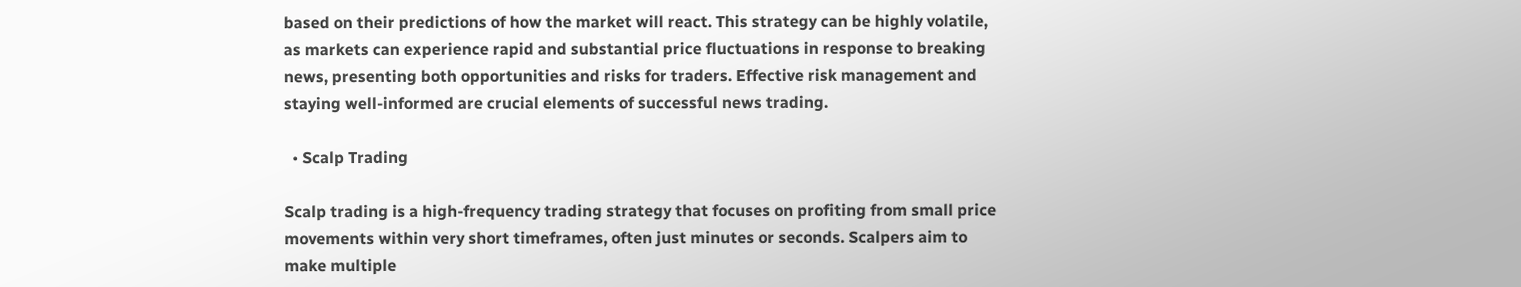based on their predictions of how the market will react. This strategy can be highly volatile, as markets can experience rapid and substantial price fluctuations in response to breaking news, presenting both opportunities and risks for traders. Effective risk management and staying well-informed are crucial elements of successful news trading.

  • Scalp Trading

Scalp trading is a high-frequency trading strategy that focuses on profiting from small price movements within very short timeframes, often just minutes or seconds. Scalpers aim to make multiple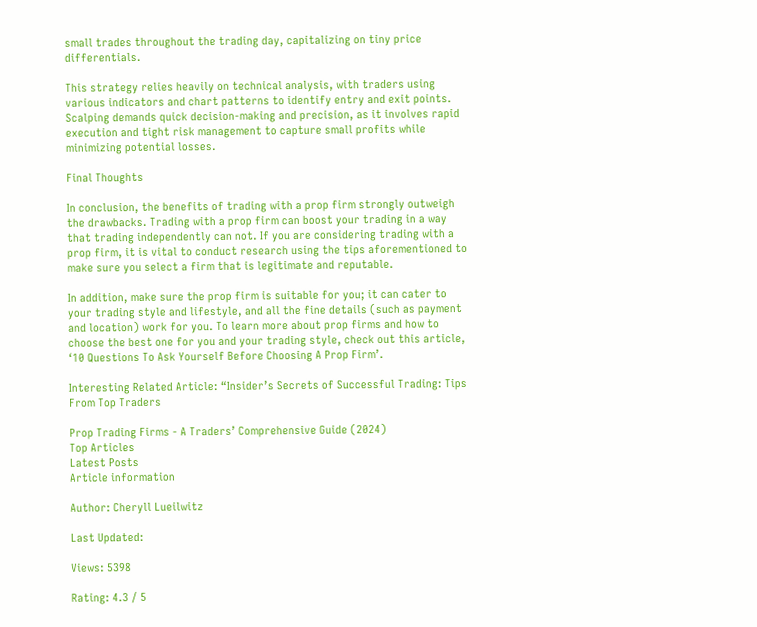small trades throughout the trading day, capitalizing on tiny price differentials.

This strategy relies heavily on technical analysis, with traders using various indicators and chart patterns to identify entry and exit points. Scalping demands quick decision-making and precision, as it involves rapid execution and tight risk management to capture small profits while minimizing potential losses.

Final Thoughts

In conclusion, the benefits of trading with a prop firm strongly outweigh the drawbacks. Trading with a prop firm can boost your trading in a way that trading independently can not. If you are considering trading with a prop firm, it is vital to conduct research using the tips aforementioned to make sure you select a firm that is legitimate and reputable.

In addition, make sure the prop firm is suitable for you; it can cater to your trading style and lifestyle, and all the fine details (such as payment and location) work for you. To learn more about prop firms and how to choose the best one for you and your trading style, check out this article, ‘10 Questions To Ask Yourself Before Choosing A Prop Firm’.

Interesting Related Article: “Insider’s Secrets of Successful Trading: Tips From Top Traders

Prop Trading Firms - A Traders’ Comprehensive Guide (2024)
Top Articles
Latest Posts
Article information

Author: Cheryll Lueilwitz

Last Updated:

Views: 5398

Rating: 4.3 / 5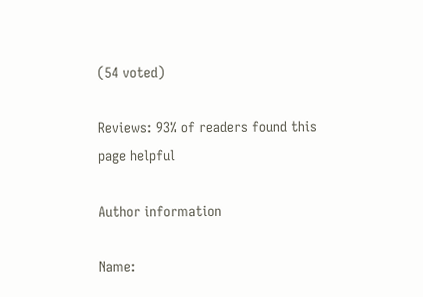(54 voted)

Reviews: 93% of readers found this page helpful

Author information

Name: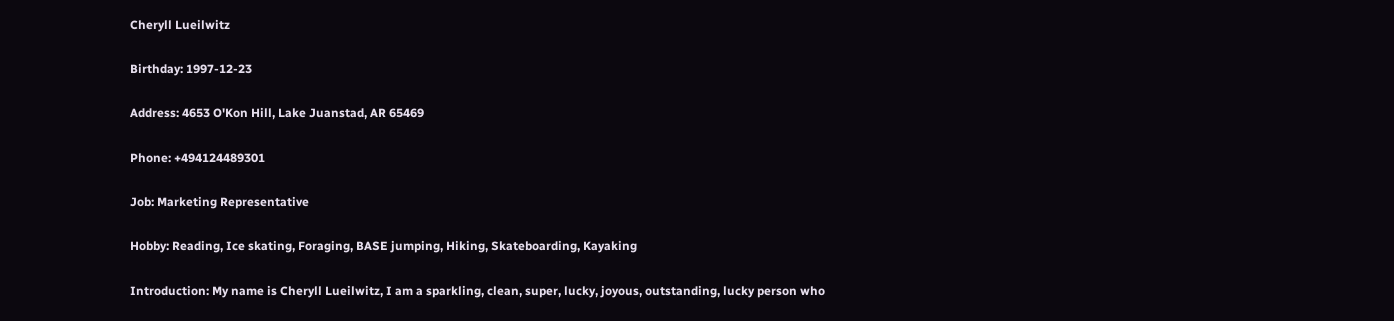Cheryll Lueilwitz

Birthday: 1997-12-23

Address: 4653 O'Kon Hill, Lake Juanstad, AR 65469

Phone: +494124489301

Job: Marketing Representative

Hobby: Reading, Ice skating, Foraging, BASE jumping, Hiking, Skateboarding, Kayaking

Introduction: My name is Cheryll Lueilwitz, I am a sparkling, clean, super, lucky, joyous, outstanding, lucky person who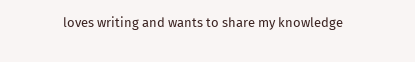loves writing and wants to share my knowledge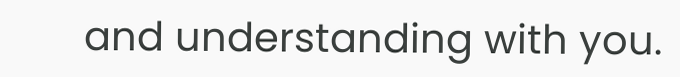and understanding with you.